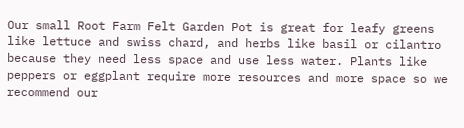Our small Root Farm Felt Garden Pot is great for leafy greens like lettuce and swiss chard, and herbs like basil or cilantro because they need less space and use less water. Plants like peppers or eggplant require more resources and more space so we recommend our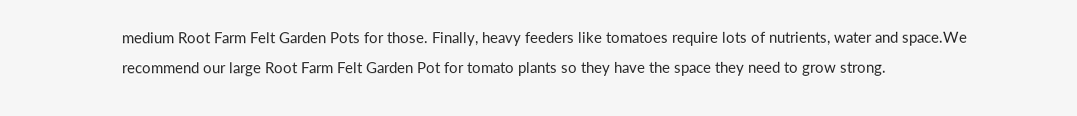medium Root Farm Felt Garden Pots for those. Finally, heavy feeders like tomatoes require lots of nutrients, water and space.We recommend our large Root Farm Felt Garden Pot for tomato plants so they have the space they need to grow strong.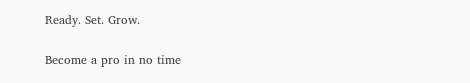Ready. Set. Grow.

Become a pro in no time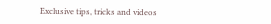Exclusive tips, tricks and videos